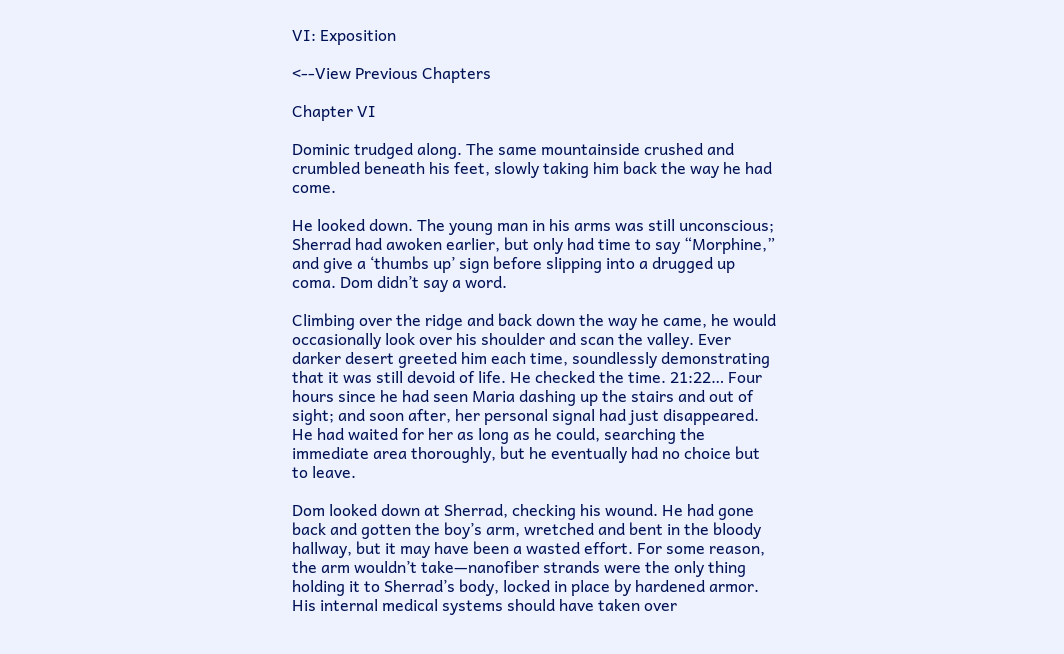VI: Exposition

<--View Previous Chapters

Chapter VI

Dominic trudged along. The same mountainside crushed and crumbled beneath his feet, slowly taking him back the way he had come.

He looked down. The young man in his arms was still unconscious; Sherrad had awoken earlier, but only had time to say “Morphine,” and give a ‘thumbs up’ sign before slipping into a drugged up coma. Dom didn’t say a word.

Climbing over the ridge and back down the way he came, he would occasionally look over his shoulder and scan the valley. Ever darker desert greeted him each time, soundlessly demonstrating that it was still devoid of life. He checked the time. 21:22… Four hours since he had seen Maria dashing up the stairs and out of sight; and soon after, her personal signal had just disappeared. He had waited for her as long as he could, searching the immediate area thoroughly, but he eventually had no choice but to leave.

Dom looked down at Sherrad, checking his wound. He had gone back and gotten the boy’s arm, wretched and bent in the bloody hallway, but it may have been a wasted effort. For some reason, the arm wouldn’t take—nanofiber strands were the only thing holding it to Sherrad’s body, locked in place by hardened armor. His internal medical systems should have taken over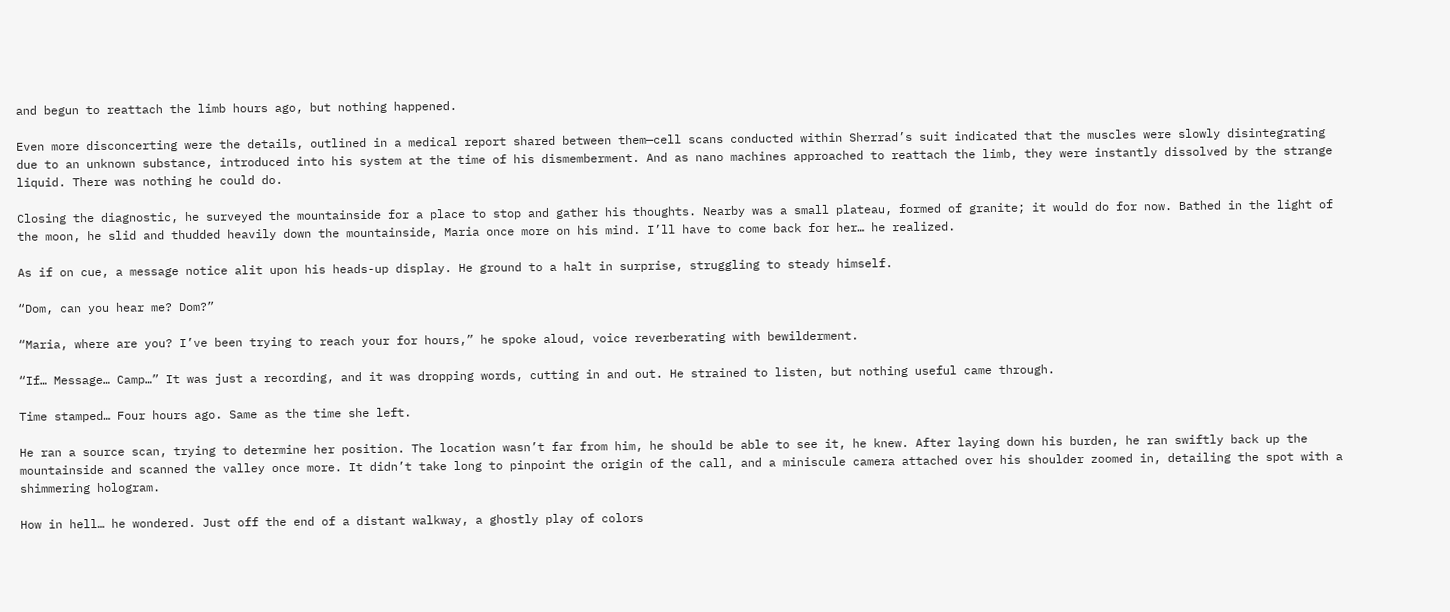and begun to reattach the limb hours ago, but nothing happened.

Even more disconcerting were the details, outlined in a medical report shared between them—cell scans conducted within Sherrad’s suit indicated that the muscles were slowly disintegrating due to an unknown substance, introduced into his system at the time of his dismemberment. And as nano machines approached to reattach the limb, they were instantly dissolved by the strange liquid. There was nothing he could do.

Closing the diagnostic, he surveyed the mountainside for a place to stop and gather his thoughts. Nearby was a small plateau, formed of granite; it would do for now. Bathed in the light of the moon, he slid and thudded heavily down the mountainside, Maria once more on his mind. I’ll have to come back for her… he realized.

As if on cue, a message notice alit upon his heads-up display. He ground to a halt in surprise, struggling to steady himself.

“Dom, can you hear me? Dom?”

“Maria, where are you? I’ve been trying to reach your for hours,” he spoke aloud, voice reverberating with bewilderment.

“If… Message… Camp…” It was just a recording, and it was dropping words, cutting in and out. He strained to listen, but nothing useful came through.

Time stamped… Four hours ago. Same as the time she left.

He ran a source scan, trying to determine her position. The location wasn’t far from him, he should be able to see it, he knew. After laying down his burden, he ran swiftly back up the mountainside and scanned the valley once more. It didn’t take long to pinpoint the origin of the call, and a miniscule camera attached over his shoulder zoomed in, detailing the spot with a shimmering hologram.

How in hell… he wondered. Just off the end of a distant walkway, a ghostly play of colors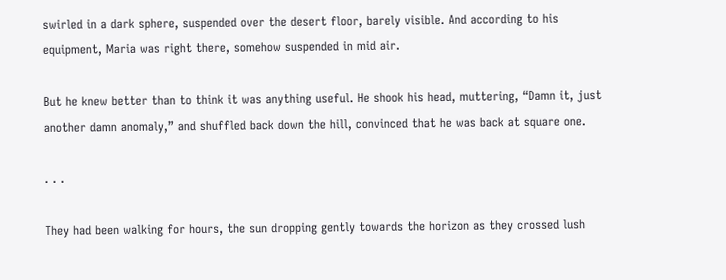swirled in a dark sphere, suspended over the desert floor, barely visible. And according to his equipment, Maria was right there, somehow suspended in mid air.

But he knew better than to think it was anything useful. He shook his head, muttering, “Damn it, just another damn anomaly,” and shuffled back down the hill, convinced that he was back at square one.

. . .

They had been walking for hours, the sun dropping gently towards the horizon as they crossed lush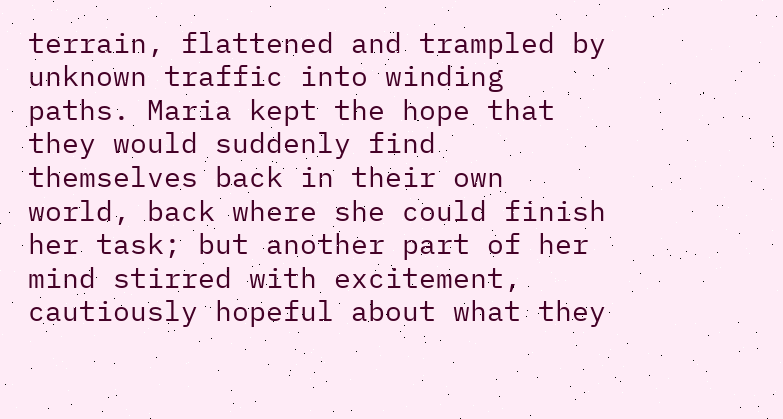terrain, flattened and trampled by unknown traffic into winding paths. Maria kept the hope that they would suddenly find themselves back in their own world, back where she could finish her task; but another part of her mind stirred with excitement, cautiously hopeful about what they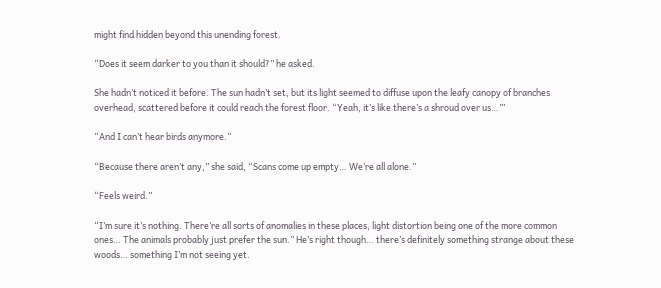might find hidden beyond this unending forest.

“Does it seem darker to you than it should?” he asked.

She hadn’t noticed it before. The sun hadn’t set, but its light seemed to diffuse upon the leafy canopy of branches overhead, scattered before it could reach the forest floor. “Yeah, it’s like there’s a shroud over us…”’

“And I can’t hear birds anymore.”

“Because there aren’t any,” she said, “Scans come up empty… We’re all alone.”

“Feels weird.”

“I’m sure it’s nothing. There’re all sorts of anomalies in these places, light distortion being one of the more common ones… The animals probably just prefer the sun.” He’s right though… there’s definitely something strange about these woods… something I’m not seeing yet.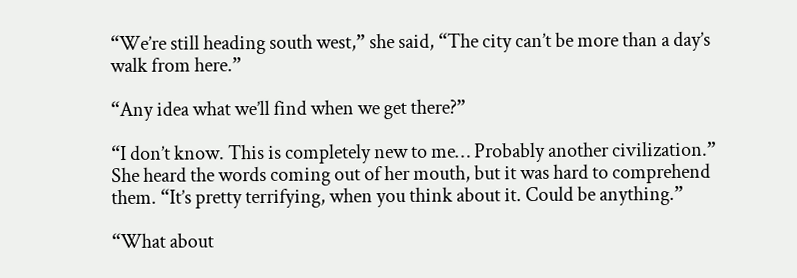“We’re still heading south west,” she said, “The city can’t be more than a day’s walk from here.”

“Any idea what we’ll find when we get there?”

“I don’t know. This is completely new to me… Probably another civilization.” She heard the words coming out of her mouth, but it was hard to comprehend them. “It’s pretty terrifying, when you think about it. Could be anything.”

“What about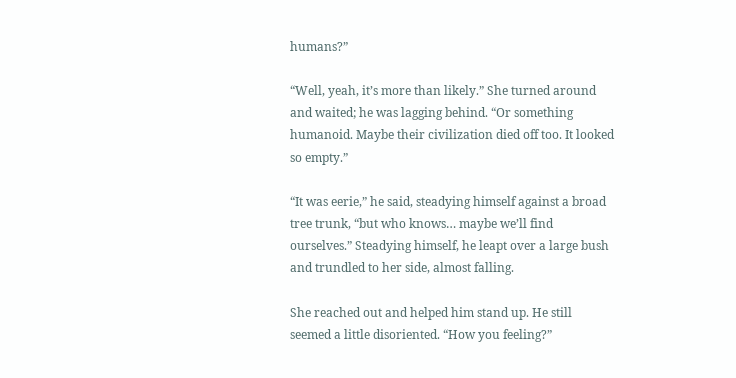humans?”

“Well, yeah, it’s more than likely.” She turned around and waited; he was lagging behind. “Or something humanoid. Maybe their civilization died off too. It looked so empty.”

“It was eerie,” he said, steadying himself against a broad tree trunk, “but who knows… maybe we’ll find ourselves.” Steadying himself, he leapt over a large bush and trundled to her side, almost falling.

She reached out and helped him stand up. He still seemed a little disoriented. “How you feeling?”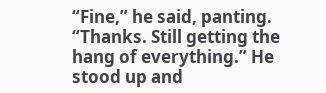“Fine,” he said, panting. “Thanks. Still getting the hang of everything.” He stood up and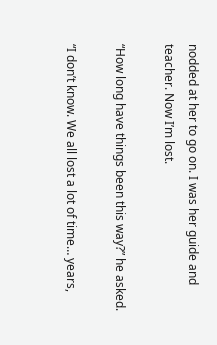nodded at her to go on. I was her guide and teacher. Now I’m lost.

“How long have things been this way?” he asked.

“I don’t know. We all lost a lot of time… years,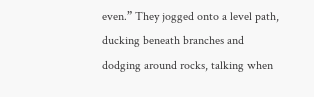even.” They jogged onto a level path, ducking beneath branches and dodging around rocks, talking when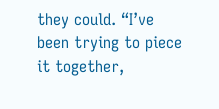they could. “I’ve been trying to piece it together,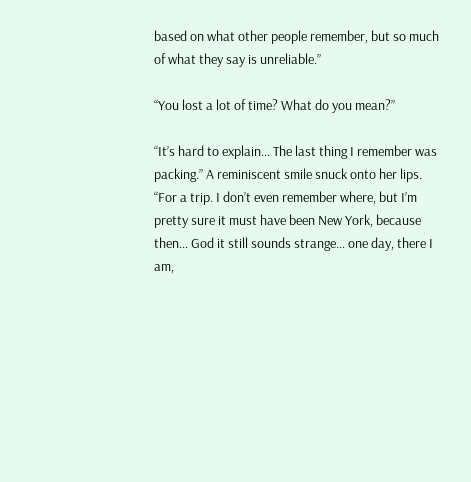based on what other people remember, but so much of what they say is unreliable.”

“You lost a lot of time? What do you mean?”

“It’s hard to explain… The last thing I remember was packing.” A reminiscent smile snuck onto her lips. “For a trip. I don’t even remember where, but I’m pretty sure it must have been New York, because then… God it still sounds strange… one day, there I am,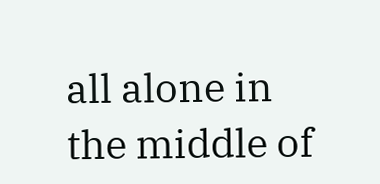all alone in the middle of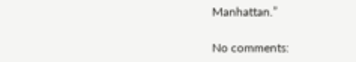Manhattan.”

No comments: